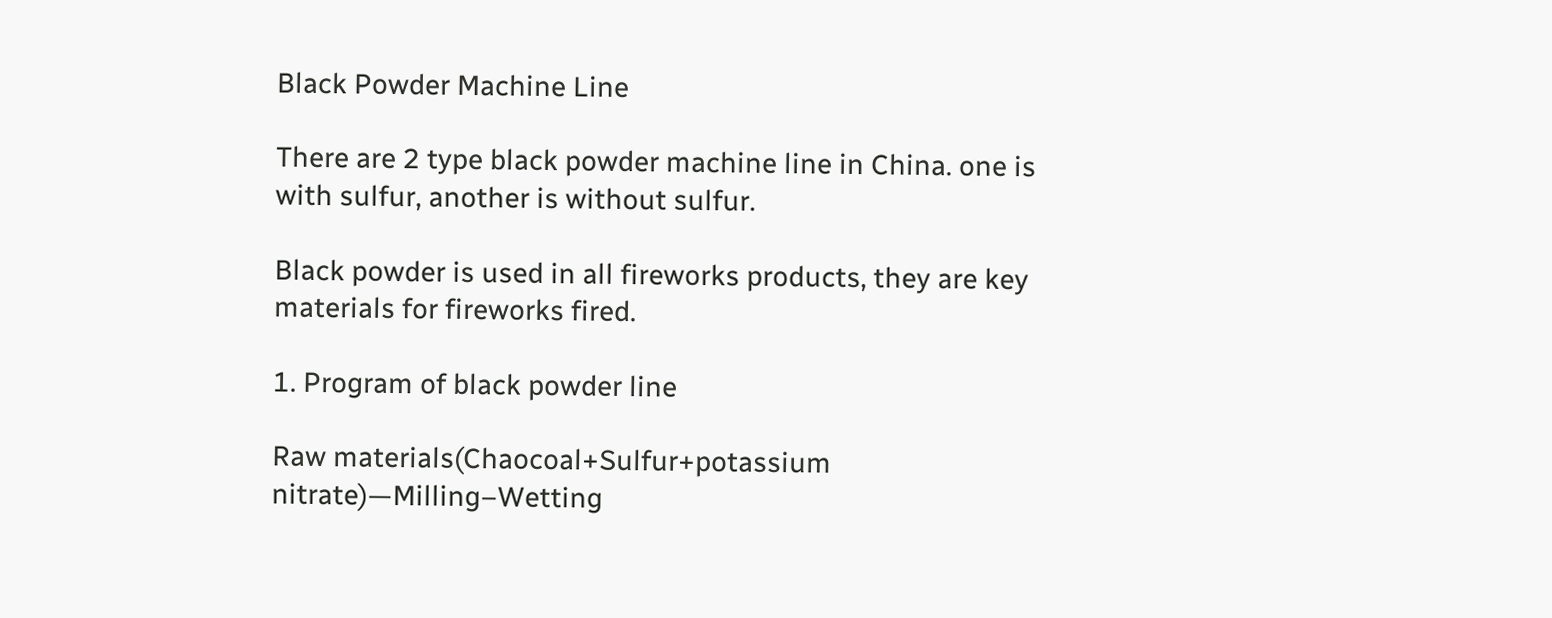Black Powder Machine Line

There are 2 type black powder machine line in China. one is with sulfur, another is without sulfur.

Black powder is used in all fireworks products, they are key materials for fireworks fired.

1. Program of black powder line

Raw materials(Chaocoal+Sulfur+potassium nitrate)—Milling–Wetting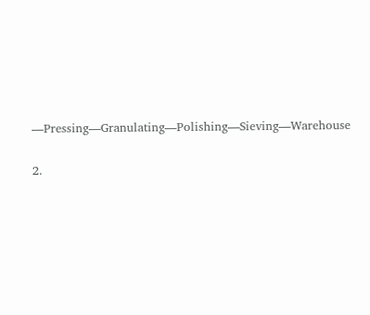—Pressing—Granulating—Polishing—Sieving—Warehouse

2.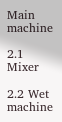Main machine

2.1 Mixer

2.2 Wet machine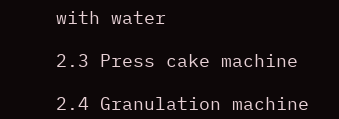with water

2.3 Press cake machine

2.4 Granulation machine